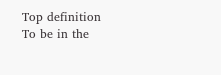Top definition
To be in the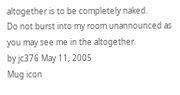altogether is to be completely naked.
Do not burst into my room unannounced as you may see me in the altogether.
by jc376 May 11, 2005
Mug icon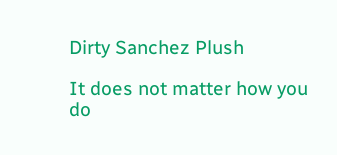Dirty Sanchez Plush

It does not matter how you do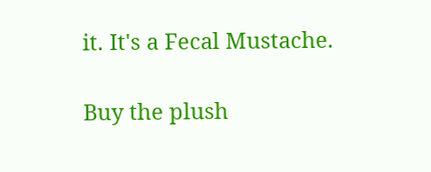it. It's a Fecal Mustache.

Buy the plush